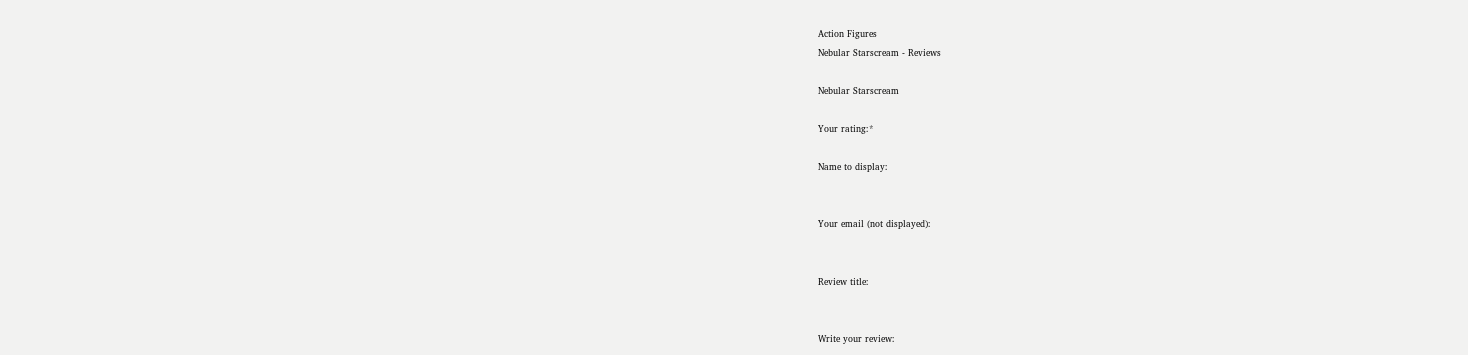Action Figures
Nebular Starscream - Reviews

Nebular Starscream

Your rating:*

Name to display:


Your email (not displayed):


Review title:


Write your review: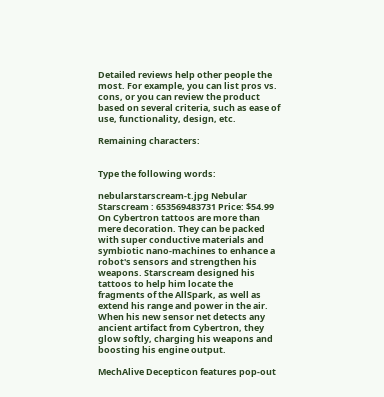Detailed reviews help other people the most. For example, you can list pros vs. cons, or you can review the product based on several criteria, such as ease of use, functionality, design, etc.

Remaining characters:


Type the following words:

nebularstarscream-t.jpg Nebular Starscream : 653569483731 Price: $54.99
On Cybertron tattoos are more than mere decoration. They can be packed with super conductive materials and symbiotic nano-machines to enhance a robot's sensors and strengthen his weapons. Starscream designed his tattoos to help him locate the fragments of the AllSpark, as well as extend his range and power in the air. When his new sensor net detects any ancient artifact from Cybertron, they glow softly, charging his weapons and boosting his engine output.

MechAlive Decepticon features pop-out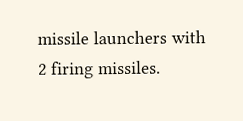missile launchers with 2 firing missiles.